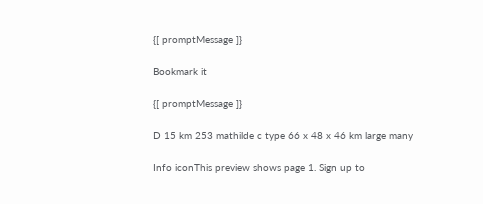{[ promptMessage ]}

Bookmark it

{[ promptMessage ]}

D 15 km 253 mathilde c type 66 x 48 x 46 km large many

Info iconThis preview shows page 1. Sign up to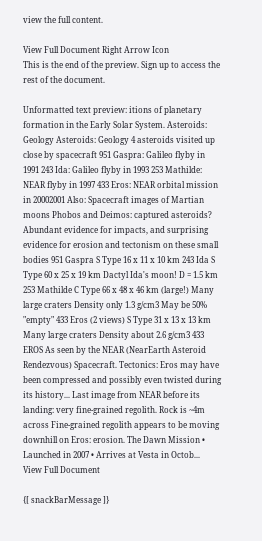view the full content.

View Full Document Right Arrow Icon
This is the end of the preview. Sign up to access the rest of the document.

Unformatted text preview: itions of planetary formation in the Early Solar System. Asteroids: Geology Asteroids: Geology 4 asteroids visited up close by spacecraft 951 Gaspra: Galileo flyby in 1991 243 Ida: Galileo flyby in 1993 253 Mathilde: NEAR flyby in 1997 433 Eros: NEAR orbital mission in 20002001 Also: Spacecraft images of Martian moons Phobos and Deimos: captured asteroids? Abundant evidence for impacts, and surprising evidence for erosion and tectonism on these small bodies 951 Gaspra S Type 16 x 11 x 10 km 243 Ida S Type 60 x 25 x 19 km Dactyl Ida's moon! D = 1.5 km 253 Mathilde C Type 66 x 48 x 46 km (large!) Many large craters Density only 1.3 g/cm3 May be 50% "empty" 433 Eros (2 views) S Type 31 x 13 x 13 km Many large craters Density about 2.6 g/cm3 433 EROS As seen by the NEAR (NearEarth Asteroid Rendezvous) Spacecraft. Tectonics: Eros may have been compressed and possibly even twisted during its history... Last image from NEAR before its landing: very fine-grained regolith. Rock is ~4m across Fine-grained regolith appears to be moving downhill on Eros: erosion. The Dawn Mission • Launched in 2007 • Arrives at Vesta in Octob...
View Full Document

{[ snackBarMessage ]}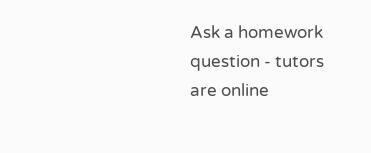Ask a homework question - tutors are online